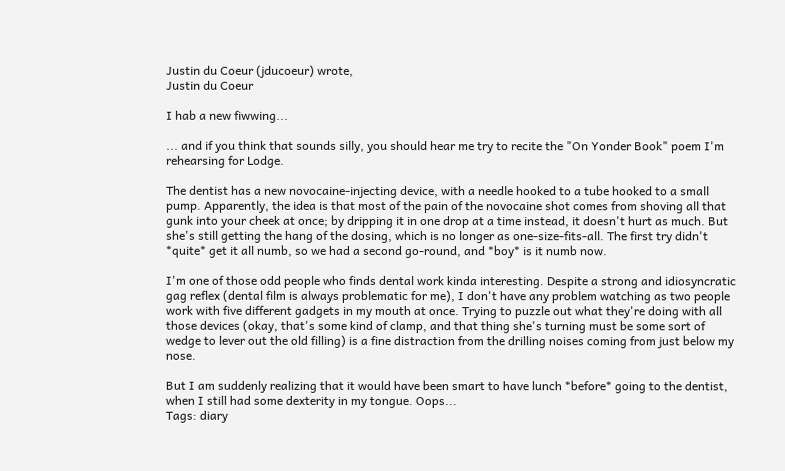Justin du Coeur (jducoeur) wrote,
Justin du Coeur

I hab a new fiwwing...

... and if you think that sounds silly, you should hear me try to recite the "On Yonder Book" poem I'm rehearsing for Lodge.

The dentist has a new novocaine-injecting device, with a needle hooked to a tube hooked to a small pump. Apparently, the idea is that most of the pain of the novocaine shot comes from shoving all that gunk into your cheek at once; by dripping it in one drop at a time instead, it doesn't hurt as much. But she's still getting the hang of the dosing, which is no longer as one-size-fits-all. The first try didn't *quite* get it all numb, so we had a second go-round, and *boy* is it numb now.

I'm one of those odd people who finds dental work kinda interesting. Despite a strong and idiosyncratic gag reflex (dental film is always problematic for me), I don't have any problem watching as two people work with five different gadgets in my mouth at once. Trying to puzzle out what they're doing with all those devices (okay, that's some kind of clamp, and that thing she's turning must be some sort of wedge to lever out the old filling) is a fine distraction from the drilling noises coming from just below my nose.

But I am suddenly realizing that it would have been smart to have lunch *before* going to the dentist, when I still had some dexterity in my tongue. Oops...
Tags: diary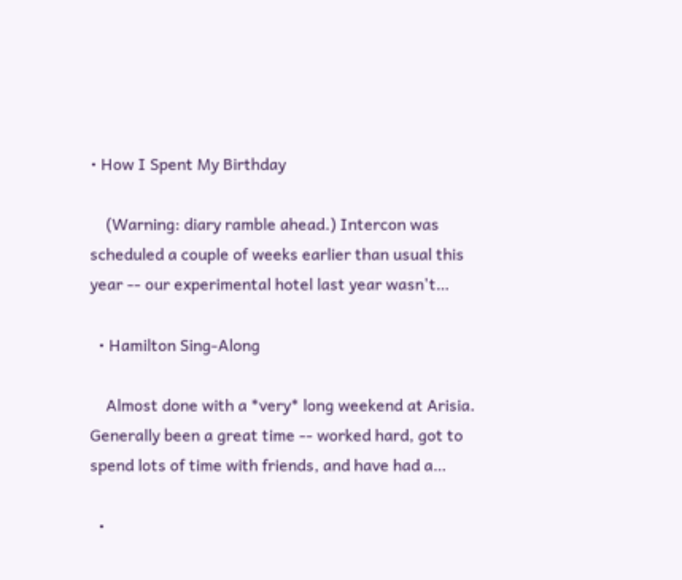• How I Spent My Birthday

    (Warning: diary ramble ahead.) Intercon was scheduled a couple of weeks earlier than usual this year -- our experimental hotel last year wasn't…

  • Hamilton Sing-Along

    Almost done with a *very* long weekend at Arisia. Generally been a great time -- worked hard, got to spend lots of time with friends, and have had a…

  •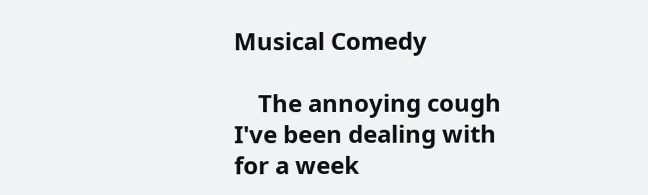Musical Comedy

    The annoying cough I've been dealing with for a week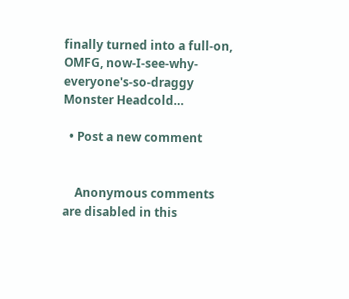finally turned into a full-on, OMFG, now-I-see-why-everyone's-so-draggy Monster Headcold…

  • Post a new comment


    Anonymous comments are disabled in this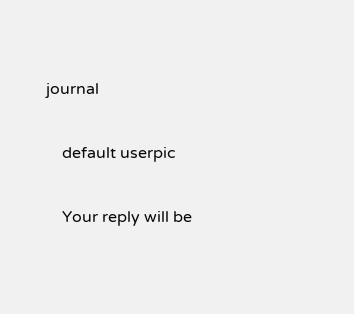journal

    default userpic

    Your reply will be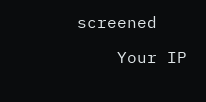screened

    Your IP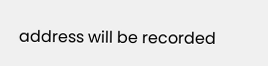address will be recorded